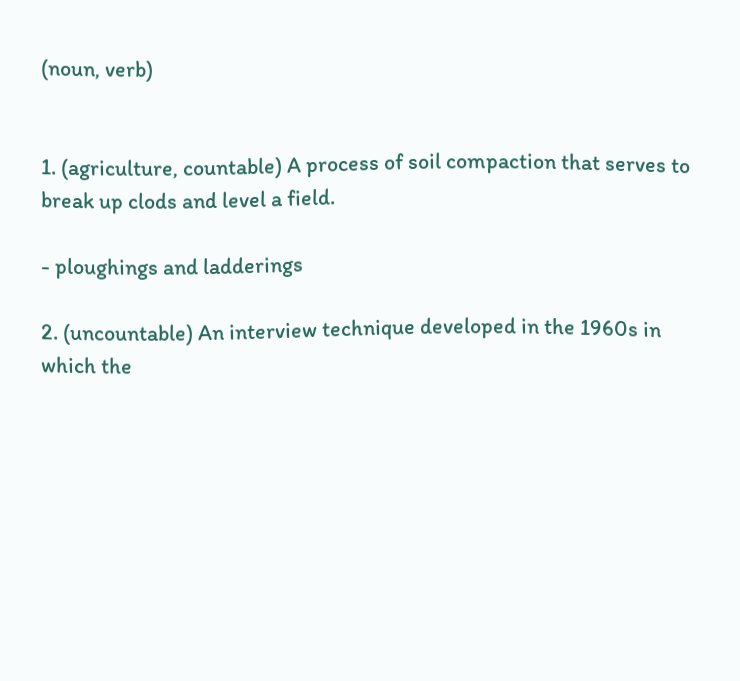(noun, verb)


1. (agriculture, countable) A process of soil compaction that serves to break up clods and level a field.

- ploughings and ladderings

2. (uncountable) An interview technique developed in the 1960s in which the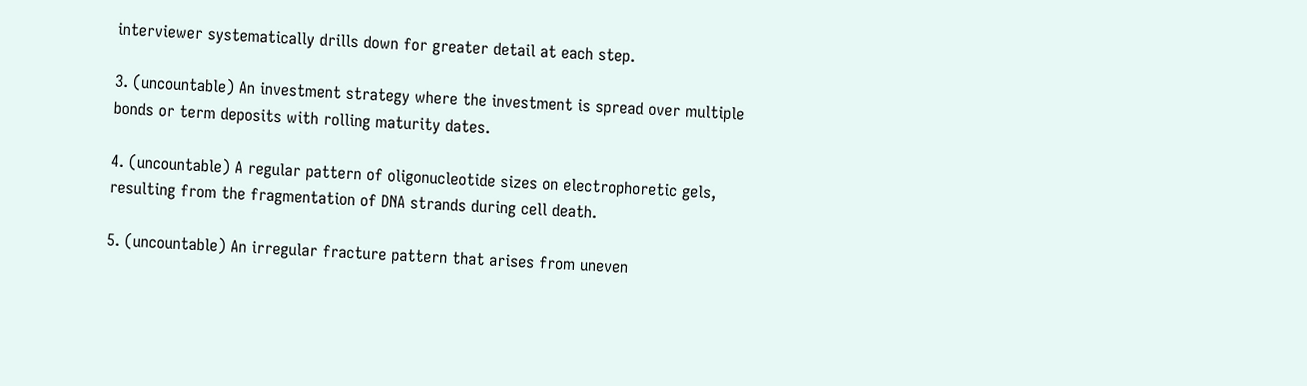interviewer systematically drills down for greater detail at each step.

3. (uncountable) An investment strategy where the investment is spread over multiple bonds or term deposits with rolling maturity dates.

4. (uncountable) A regular pattern of oligonucleotide sizes on electrophoretic gels, resulting from the fragmentation of DNA strands during cell death.

5. (uncountable) An irregular fracture pattern that arises from uneven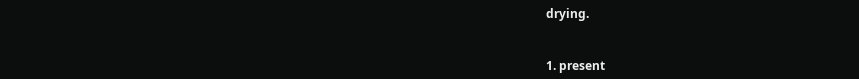drying.


1. present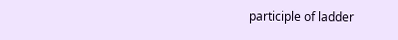participle of ladder